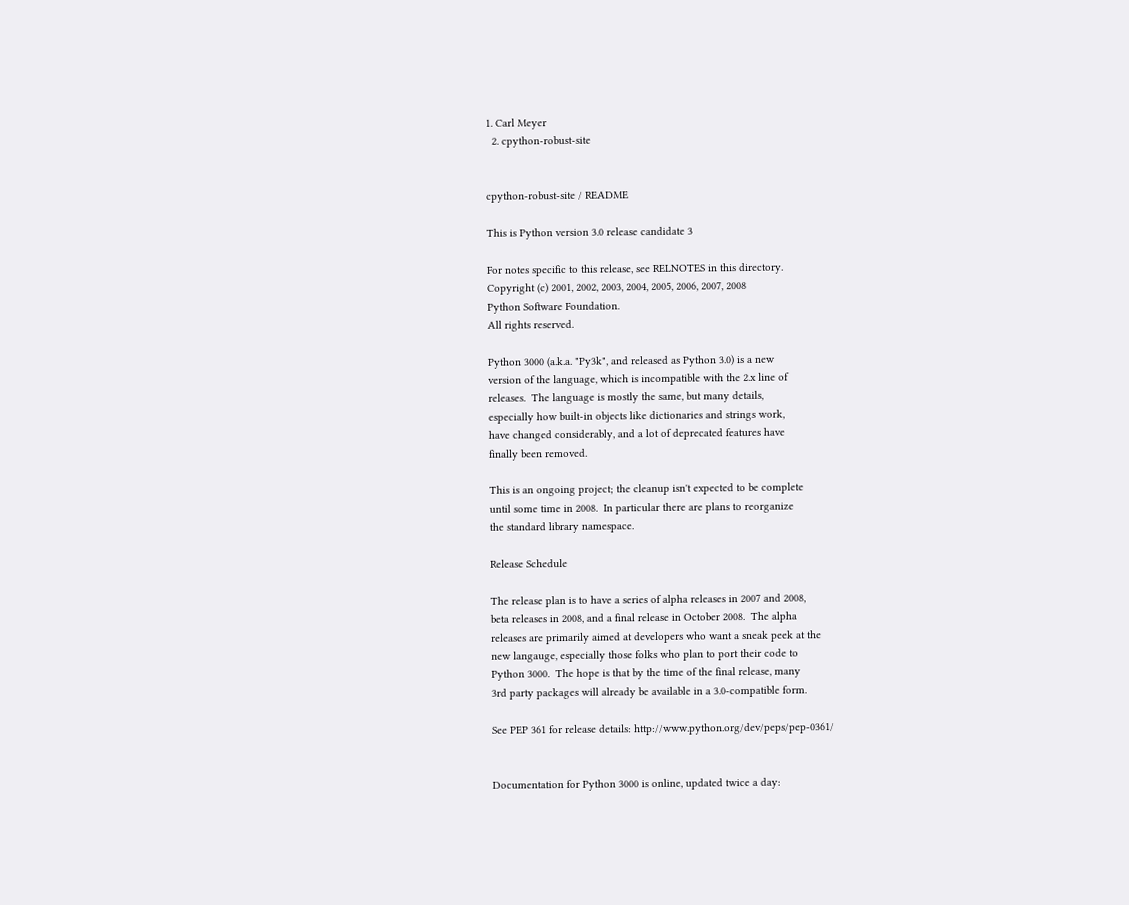1. Carl Meyer
  2. cpython-robust-site


cpython-robust-site / README

This is Python version 3.0 release candidate 3

For notes specific to this release, see RELNOTES in this directory.
Copyright (c) 2001, 2002, 2003, 2004, 2005, 2006, 2007, 2008
Python Software Foundation.
All rights reserved.

Python 3000 (a.k.a. "Py3k", and released as Python 3.0) is a new
version of the language, which is incompatible with the 2.x line of
releases.  The language is mostly the same, but many details,
especially how built-in objects like dictionaries and strings work,
have changed considerably, and a lot of deprecated features have
finally been removed.

This is an ongoing project; the cleanup isn't expected to be complete
until some time in 2008.  In particular there are plans to reorganize
the standard library namespace.

Release Schedule

The release plan is to have a series of alpha releases in 2007 and 2008,
beta releases in 2008, and a final release in October 2008.  The alpha
releases are primarily aimed at developers who want a sneak peek at the
new langauge, especially those folks who plan to port their code to
Python 3000.  The hope is that by the time of the final release, many
3rd party packages will already be available in a 3.0-compatible form.

See PEP 361 for release details: http://www.python.org/dev/peps/pep-0361/


Documentation for Python 3000 is online, updated twice a day: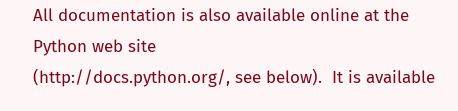All documentation is also available online at the Python web site
(http://docs.python.org/, see below).  It is available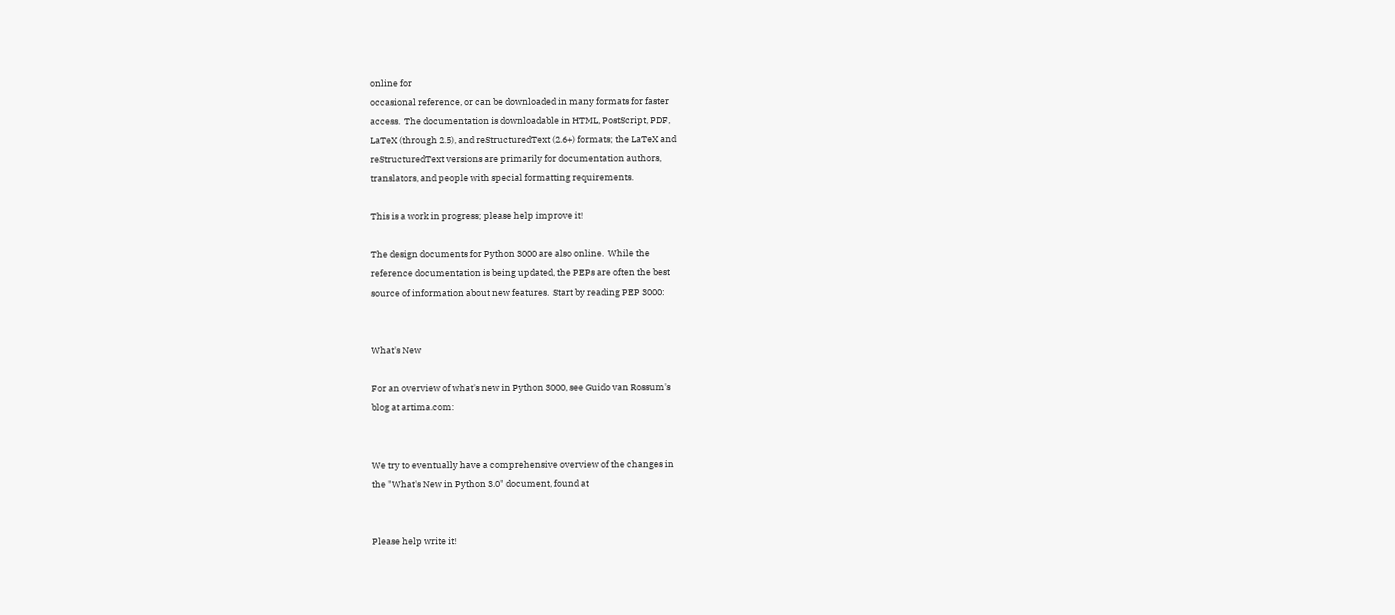online for
occasional reference, or can be downloaded in many formats for faster
access.  The documentation is downloadable in HTML, PostScript, PDF,
LaTeX (through 2.5), and reStructuredText (2.6+) formats; the LaTeX and
reStructuredText versions are primarily for documentation authors,
translators, and people with special formatting requirements.

This is a work in progress; please help improve it!

The design documents for Python 3000 are also online.  While the
reference documentation is being updated, the PEPs are often the best
source of information about new features.  Start by reading PEP 3000:


What's New

For an overview of what's new in Python 3000, see Guido van Rossum's
blog at artima.com:


We try to eventually have a comprehensive overview of the changes in
the "What's New in Python 3.0" document, found at


Please help write it!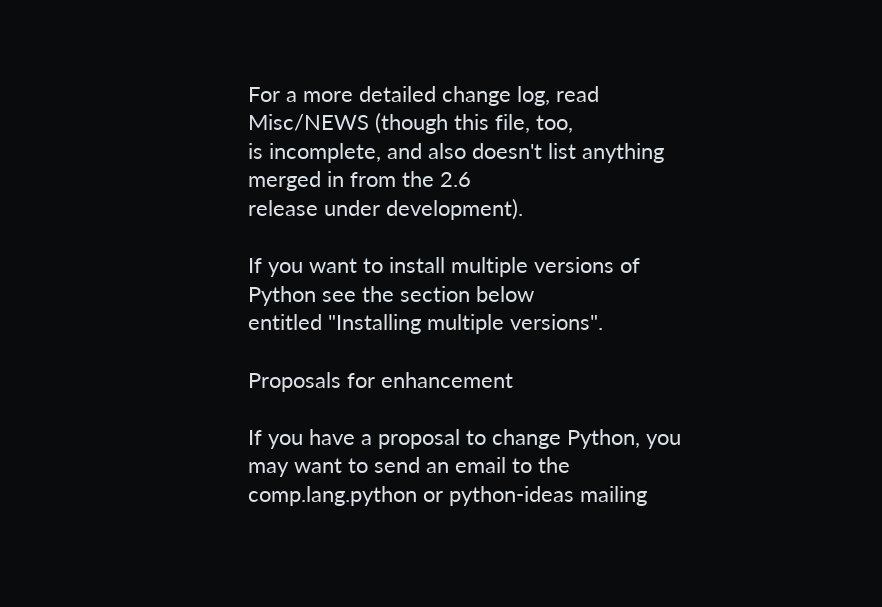For a more detailed change log, read Misc/NEWS (though this file, too,
is incomplete, and also doesn't list anything merged in from the 2.6
release under development).

If you want to install multiple versions of Python see the section below
entitled "Installing multiple versions".

Proposals for enhancement

If you have a proposal to change Python, you may want to send an email to the
comp.lang.python or python-ideas mailing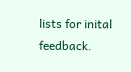lists for inital feedback.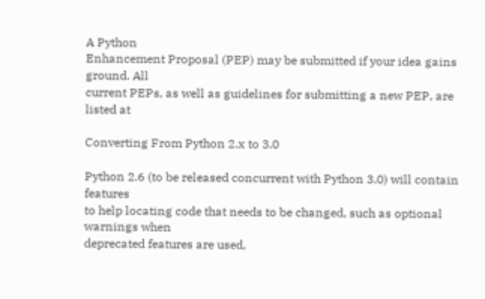A Python
Enhancement Proposal (PEP) may be submitted if your idea gains ground. All
current PEPs, as well as guidelines for submitting a new PEP, are listed at

Converting From Python 2.x to 3.0

Python 2.6 (to be released concurrent with Python 3.0) will contain features
to help locating code that needs to be changed, such as optional warnings when
deprecated features are used,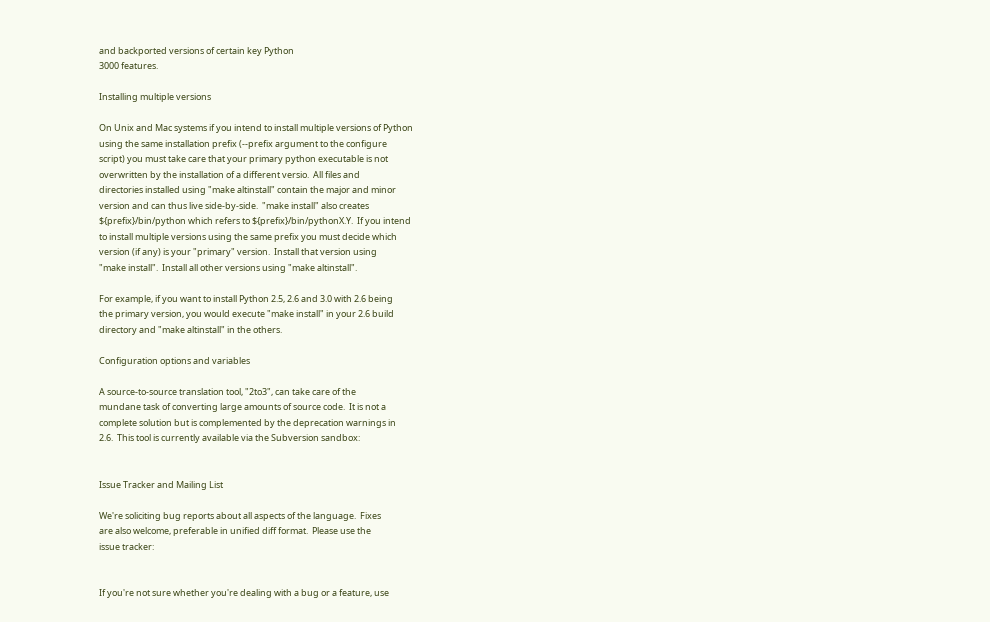and backported versions of certain key Python
3000 features.

Installing multiple versions

On Unix and Mac systems if you intend to install multiple versions of Python
using the same installation prefix (--prefix argument to the configure
script) you must take care that your primary python executable is not
overwritten by the installation of a different versio.  All files and
directories installed using "make altinstall" contain the major and minor
version and can thus live side-by-side.  "make install" also creates
${prefix}/bin/python which refers to ${prefix}/bin/pythonX.Y.  If you intend
to install multiple versions using the same prefix you must decide which
version (if any) is your "primary" version.  Install that version using
"make install".  Install all other versions using "make altinstall".

For example, if you want to install Python 2.5, 2.6 and 3.0 with 2.6 being
the primary version, you would execute "make install" in your 2.6 build
directory and "make altinstall" in the others.

Configuration options and variables

A source-to-source translation tool, "2to3", can take care of the
mundane task of converting large amounts of source code.  It is not a
complete solution but is complemented by the deprecation warnings in
2.6.  This tool is currently available via the Subversion sandbox:


Issue Tracker and Mailing List

We're soliciting bug reports about all aspects of the language.  Fixes
are also welcome, preferable in unified diff format.  Please use the
issue tracker:


If you're not sure whether you're dealing with a bug or a feature, use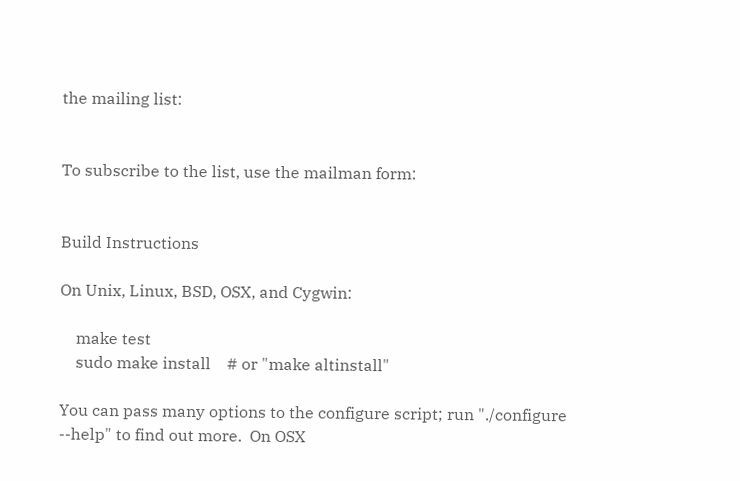the mailing list:


To subscribe to the list, use the mailman form:


Build Instructions

On Unix, Linux, BSD, OSX, and Cygwin:

    make test
    sudo make install    # or "make altinstall"

You can pass many options to the configure script; run "./configure
--help" to find out more.  On OSX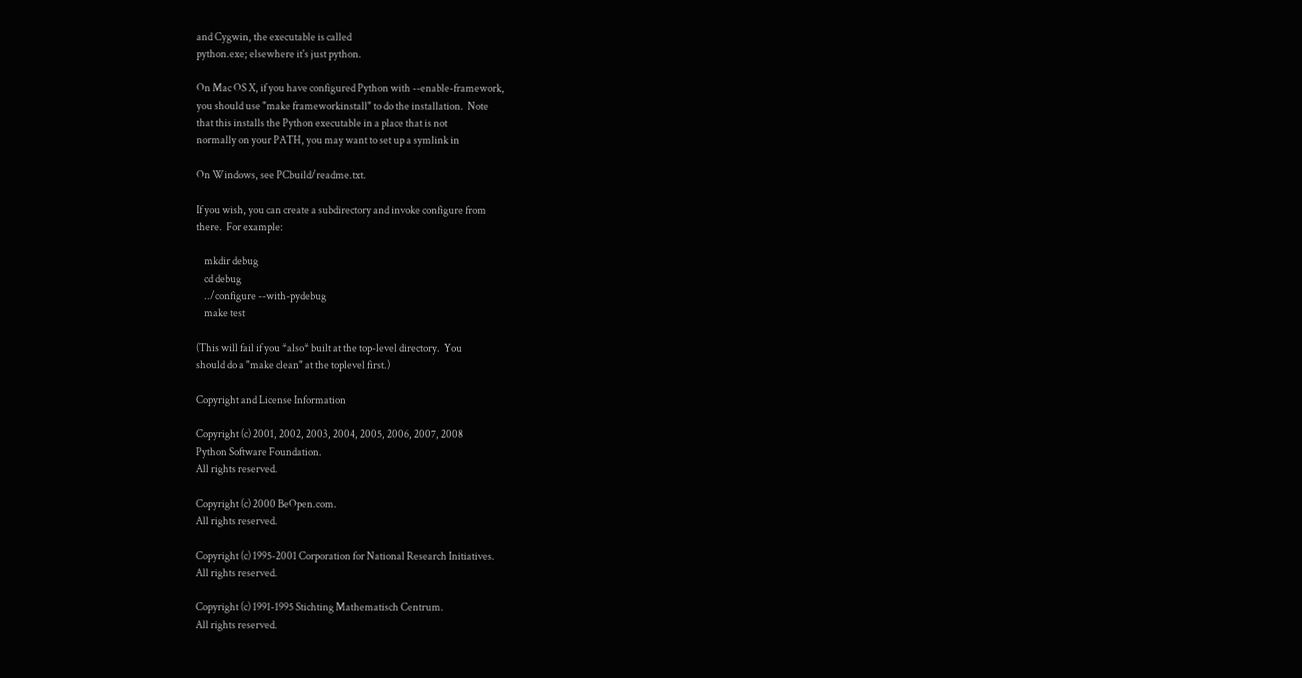and Cygwin, the executable is called
python.exe; elsewhere it's just python.

On Mac OS X, if you have configured Python with --enable-framework,
you should use "make frameworkinstall" to do the installation.  Note
that this installs the Python executable in a place that is not
normally on your PATH, you may want to set up a symlink in

On Windows, see PCbuild/readme.txt.

If you wish, you can create a subdirectory and invoke configure from
there.  For example:

    mkdir debug
    cd debug
    ../configure --with-pydebug
    make test

(This will fail if you *also* built at the top-level directory.  You
should do a "make clean" at the toplevel first.)

Copyright and License Information

Copyright (c) 2001, 2002, 2003, 2004, 2005, 2006, 2007, 2008
Python Software Foundation.
All rights reserved.

Copyright (c) 2000 BeOpen.com.
All rights reserved.

Copyright (c) 1995-2001 Corporation for National Research Initiatives.
All rights reserved.

Copyright (c) 1991-1995 Stichting Mathematisch Centrum.
All rights reserved.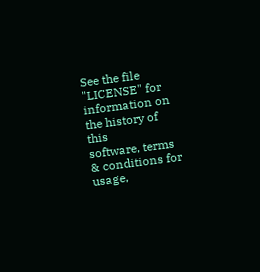See the file "LICENSE" for information on the history of this
software, terms & conditions for usage,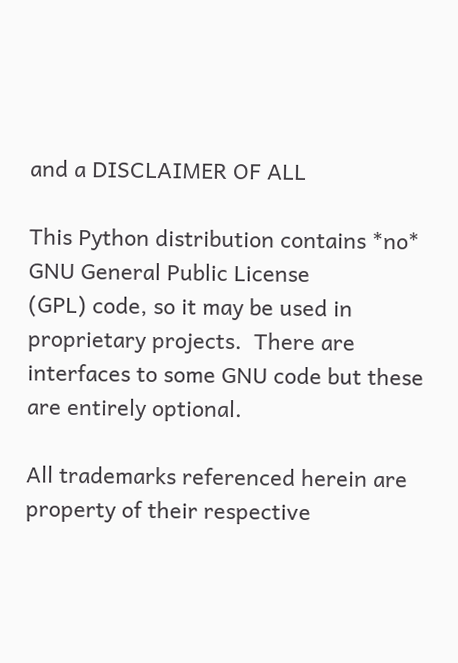and a DISCLAIMER OF ALL

This Python distribution contains *no* GNU General Public License
(GPL) code, so it may be used in proprietary projects.  There are
interfaces to some GNU code but these are entirely optional.

All trademarks referenced herein are property of their respective